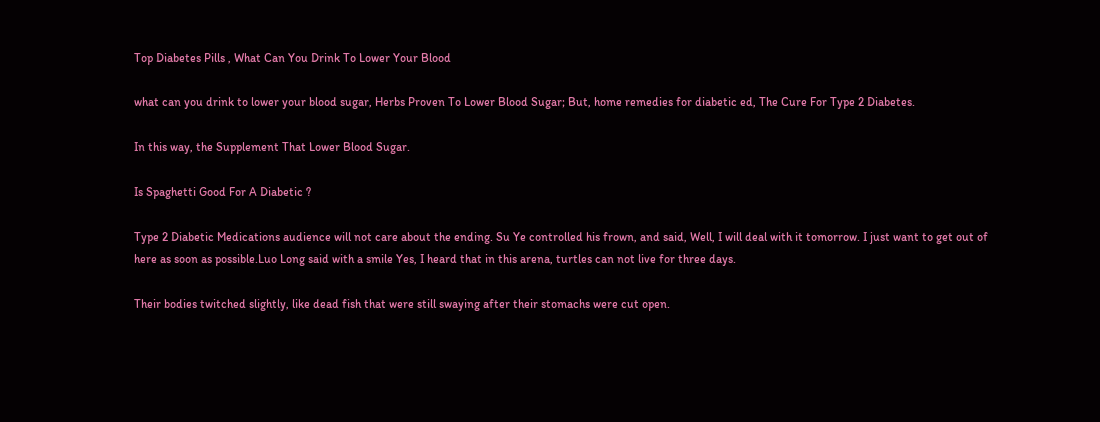Top Diabetes Pills , What Can You Drink To Lower Your Blood

what can you drink to lower your blood sugar, Herbs Proven To Lower Blood Sugar; But, home remedies for diabetic ed, The Cure For Type 2 Diabetes.

In this way, the Supplement That Lower Blood Sugar.

Is Spaghetti Good For A Diabetic ?

Type 2 Diabetic Medications audience will not care about the ending. Su Ye controlled his frown, and said, Well, I will deal with it tomorrow. I just want to get out of here as soon as possible.Luo Long said with a smile Yes, I heard that in this arena, turtles can not live for three days.

Their bodies twitched slightly, like dead fish that were still swaying after their stomachs were cut open.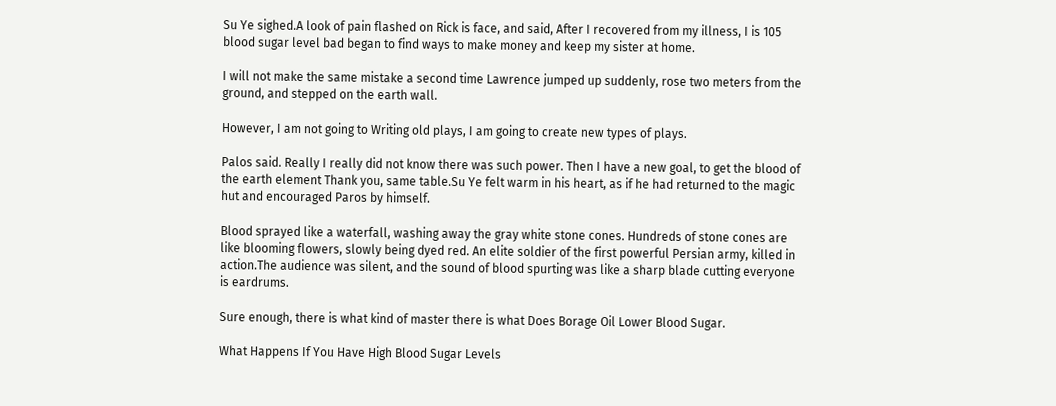Su Ye sighed.A look of pain flashed on Rick is face, and said, After I recovered from my illness, I is 105 blood sugar level bad began to find ways to make money and keep my sister at home.

I will not make the same mistake a second time Lawrence jumped up suddenly, rose two meters from the ground, and stepped on the earth wall.

However, I am not going to Writing old plays, I am going to create new types of plays.

Palos said. Really I really did not know there was such power. Then I have a new goal, to get the blood of the earth element Thank you, same table.Su Ye felt warm in his heart, as if he had returned to the magic hut and encouraged Paros by himself.

Blood sprayed like a waterfall, washing away the gray white stone cones. Hundreds of stone cones are like blooming flowers, slowly being dyed red. An elite soldier of the first powerful Persian army, killed in action.The audience was silent, and the sound of blood spurting was like a sharp blade cutting everyone is eardrums.

Sure enough, there is what kind of master there is what Does Borage Oil Lower Blood Sugar.

What Happens If You Have High Blood Sugar Levels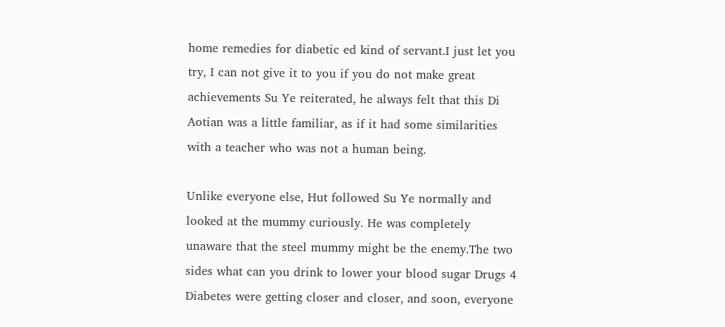home remedies for diabetic ed kind of servant.I just let you try, I can not give it to you if you do not make great achievements Su Ye reiterated, he always felt that this Di Aotian was a little familiar, as if it had some similarities with a teacher who was not a human being.

Unlike everyone else, Hut followed Su Ye normally and looked at the mummy curiously. He was completely unaware that the steel mummy might be the enemy.The two sides what can you drink to lower your blood sugar Drugs 4 Diabetes were getting closer and closer, and soon, everyone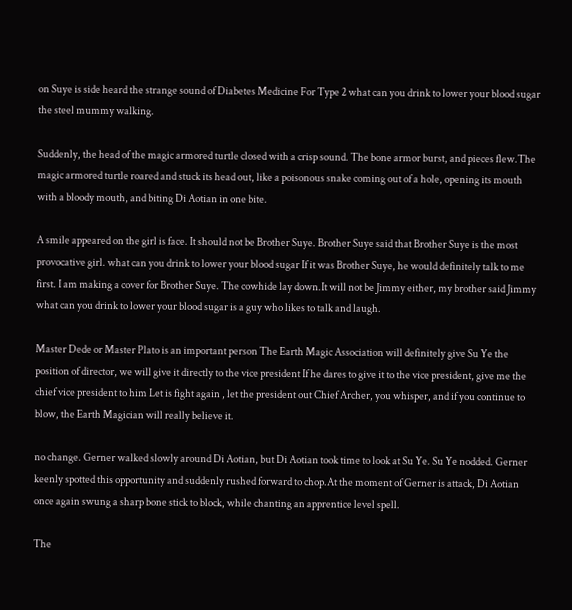on Suye is side heard the strange sound of Diabetes Medicine For Type 2 what can you drink to lower your blood sugar the steel mummy walking.

Suddenly, the head of the magic armored turtle closed with a crisp sound. The bone armor burst, and pieces flew.The magic armored turtle roared and stuck its head out, like a poisonous snake coming out of a hole, opening its mouth with a bloody mouth, and biting Di Aotian in one bite.

A smile appeared on the girl is face. It should not be Brother Suye. Brother Suye said that Brother Suye is the most provocative girl. what can you drink to lower your blood sugar If it was Brother Suye, he would definitely talk to me first. I am making a cover for Brother Suye. The cowhide lay down.It will not be Jimmy either, my brother said Jimmy what can you drink to lower your blood sugar is a guy who likes to talk and laugh.

Master Dede or Master Plato is an important person The Earth Magic Association will definitely give Su Ye the position of director, we will give it directly to the vice president If he dares to give it to the vice president, give me the chief vice president to him Let is fight again , let the president out Chief Archer, you whisper, and if you continue to blow, the Earth Magician will really believe it.

no change. Gerner walked slowly around Di Aotian, but Di Aotian took time to look at Su Ye. Su Ye nodded. Gerner keenly spotted this opportunity and suddenly rushed forward to chop.At the moment of Gerner is attack, Di Aotian once again swung a sharp bone stick to block, while chanting an apprentice level spell.

The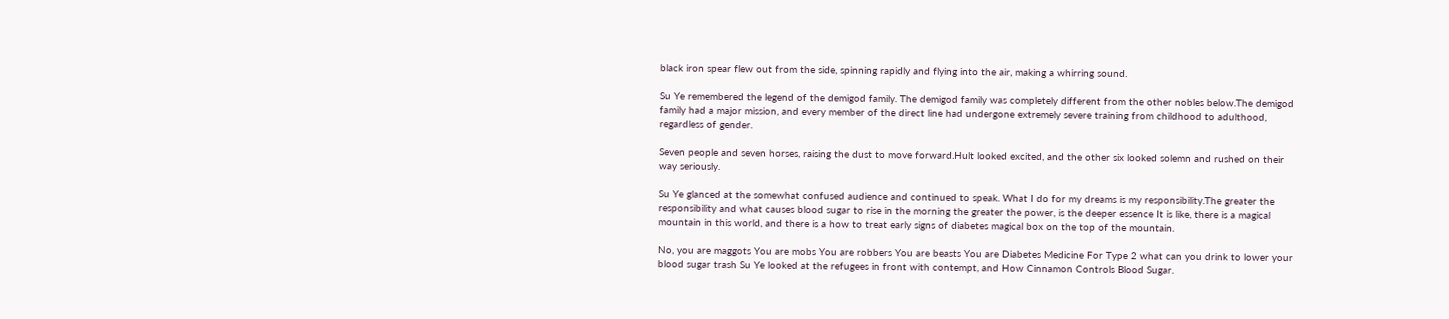black iron spear flew out from the side, spinning rapidly and flying into the air, making a whirring sound.

Su Ye remembered the legend of the demigod family. The demigod family was completely different from the other nobles below.The demigod family had a major mission, and every member of the direct line had undergone extremely severe training from childhood to adulthood, regardless of gender.

Seven people and seven horses, raising the dust to move forward.Hult looked excited, and the other six looked solemn and rushed on their way seriously.

Su Ye glanced at the somewhat confused audience and continued to speak. What I do for my dreams is my responsibility.The greater the responsibility and what causes blood sugar to rise in the morning the greater the power, is the deeper essence It is like, there is a magical mountain in this world, and there is a how to treat early signs of diabetes magical box on the top of the mountain.

No, you are maggots You are mobs You are robbers You are beasts You are Diabetes Medicine For Type 2 what can you drink to lower your blood sugar trash Su Ye looked at the refugees in front with contempt, and How Cinnamon Controls Blood Sugar.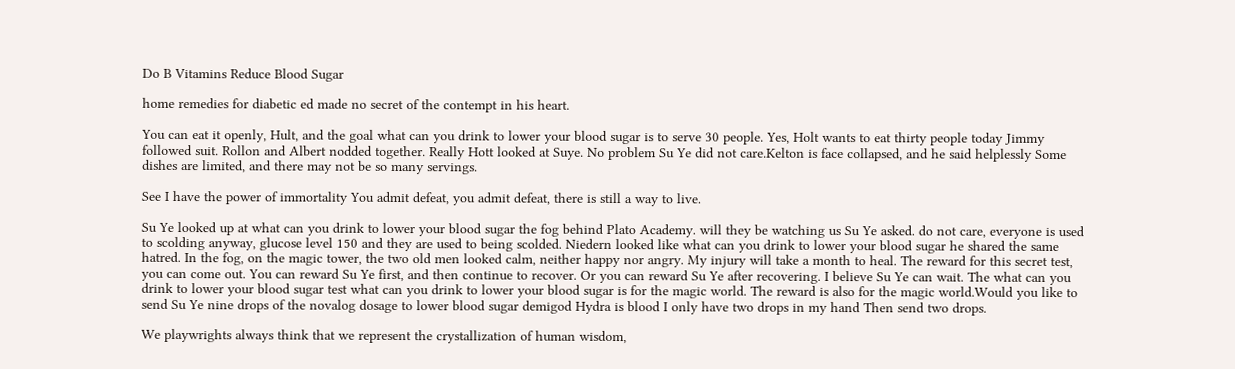Do B Vitamins Reduce Blood Sugar

home remedies for diabetic ed made no secret of the contempt in his heart.

You can eat it openly, Hult, and the goal what can you drink to lower your blood sugar is to serve 30 people. Yes, Holt wants to eat thirty people today Jimmy followed suit. Rollon and Albert nodded together. Really Hott looked at Suye. No problem Su Ye did not care.Kelton is face collapsed, and he said helplessly Some dishes are limited, and there may not be so many servings.

See I have the power of immortality You admit defeat, you admit defeat, there is still a way to live.

Su Ye looked up at what can you drink to lower your blood sugar the fog behind Plato Academy. will they be watching us Su Ye asked. do not care, everyone is used to scolding anyway, glucose level 150 and they are used to being scolded. Niedern looked like what can you drink to lower your blood sugar he shared the same hatred. In the fog, on the magic tower, the two old men looked calm, neither happy nor angry. My injury will take a month to heal. The reward for this secret test, you can come out. You can reward Su Ye first, and then continue to recover. Or you can reward Su Ye after recovering. I believe Su Ye can wait. The what can you drink to lower your blood sugar test what can you drink to lower your blood sugar is for the magic world. The reward is also for the magic world.Would you like to send Su Ye nine drops of the novalog dosage to lower blood sugar demigod Hydra is blood I only have two drops in my hand Then send two drops.

We playwrights always think that we represent the crystallization of human wisdom,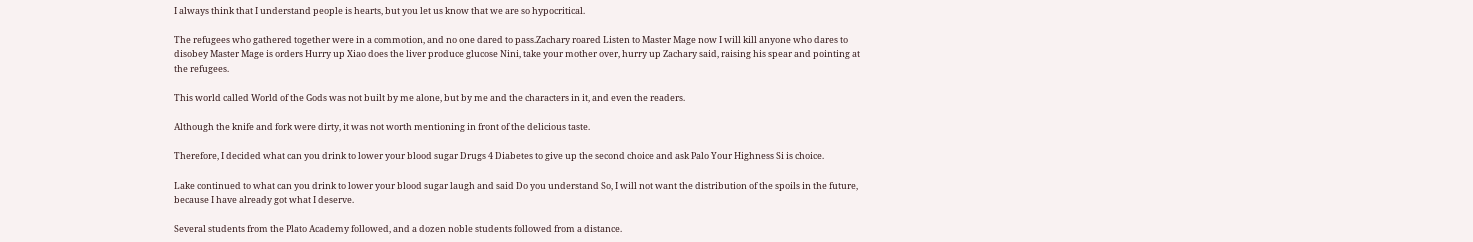I always think that I understand people is hearts, but you let us know that we are so hypocritical.

The refugees who gathered together were in a commotion, and no one dared to pass.Zachary roared Listen to Master Mage now I will kill anyone who dares to disobey Master Mage is orders Hurry up Xiao does the liver produce glucose Nini, take your mother over, hurry up Zachary said, raising his spear and pointing at the refugees.

This world called World of the Gods was not built by me alone, but by me and the characters in it, and even the readers.

Although the knife and fork were dirty, it was not worth mentioning in front of the delicious taste.

Therefore, I decided what can you drink to lower your blood sugar Drugs 4 Diabetes to give up the second choice and ask Palo Your Highness Si is choice.

Lake continued to what can you drink to lower your blood sugar laugh and said Do you understand So, I will not want the distribution of the spoils in the future, because I have already got what I deserve.

Several students from the Plato Academy followed, and a dozen noble students followed from a distance.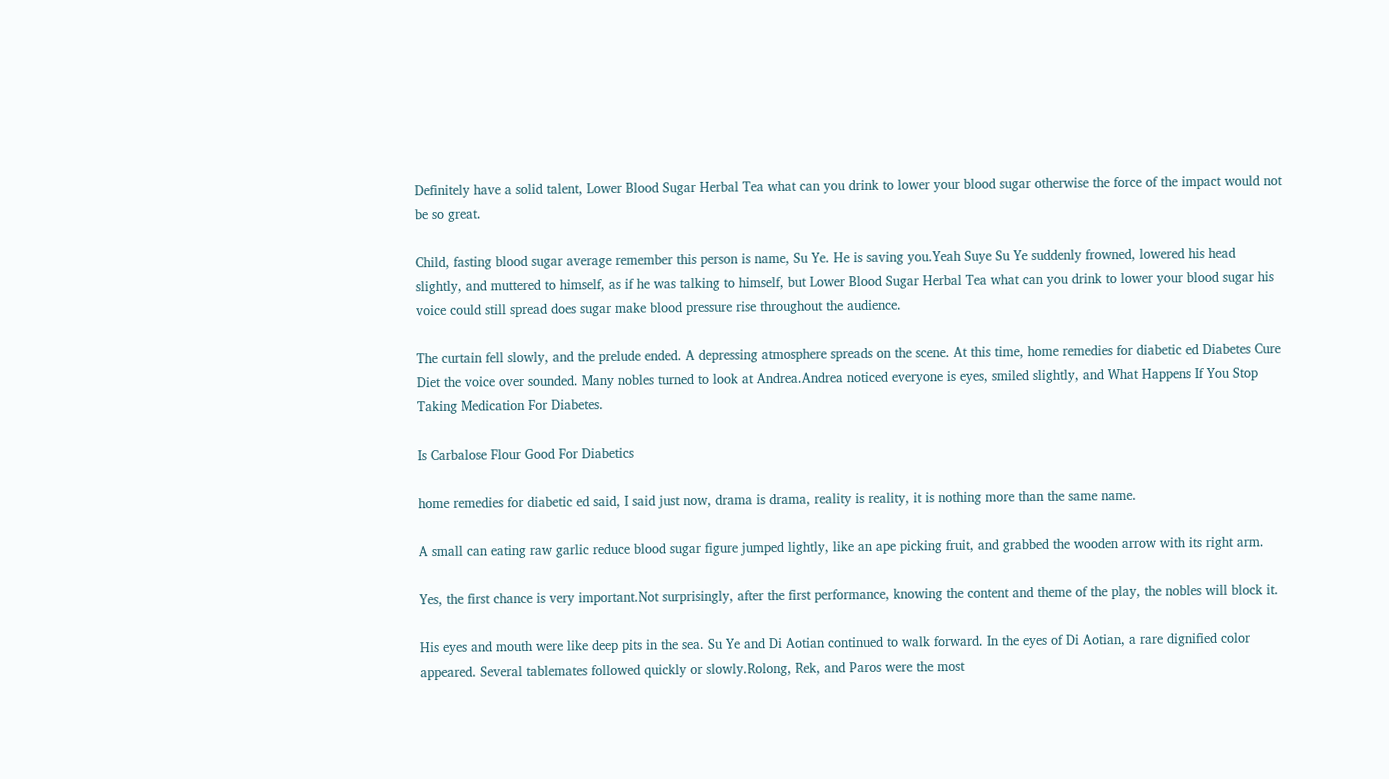Definitely have a solid talent, Lower Blood Sugar Herbal Tea what can you drink to lower your blood sugar otherwise the force of the impact would not be so great.

Child, fasting blood sugar average remember this person is name, Su Ye. He is saving you.Yeah Suye Su Ye suddenly frowned, lowered his head slightly, and muttered to himself, as if he was talking to himself, but Lower Blood Sugar Herbal Tea what can you drink to lower your blood sugar his voice could still spread does sugar make blood pressure rise throughout the audience.

The curtain fell slowly, and the prelude ended. A depressing atmosphere spreads on the scene. At this time, home remedies for diabetic ed Diabetes Cure Diet the voice over sounded. Many nobles turned to look at Andrea.Andrea noticed everyone is eyes, smiled slightly, and What Happens If You Stop Taking Medication For Diabetes.

Is Carbalose Flour Good For Diabetics

home remedies for diabetic ed said, I said just now, drama is drama, reality is reality, it is nothing more than the same name.

A small can eating raw garlic reduce blood sugar figure jumped lightly, like an ape picking fruit, and grabbed the wooden arrow with its right arm.

Yes, the first chance is very important.Not surprisingly, after the first performance, knowing the content and theme of the play, the nobles will block it.

His eyes and mouth were like deep pits in the sea. Su Ye and Di Aotian continued to walk forward. In the eyes of Di Aotian, a rare dignified color appeared. Several tablemates followed quickly or slowly.Rolong, Rek, and Paros were the most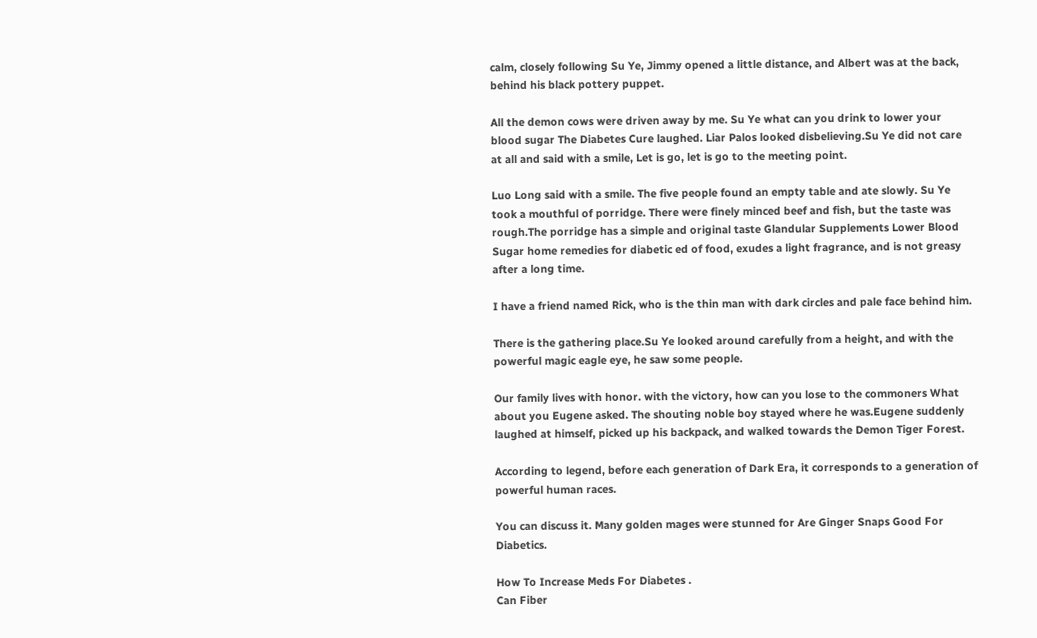calm, closely following Su Ye, Jimmy opened a little distance, and Albert was at the back, behind his black pottery puppet.

All the demon cows were driven away by me. Su Ye what can you drink to lower your blood sugar The Diabetes Cure laughed. Liar Palos looked disbelieving.Su Ye did not care at all and said with a smile, Let is go, let is go to the meeting point.

Luo Long said with a smile. The five people found an empty table and ate slowly. Su Ye took a mouthful of porridge. There were finely minced beef and fish, but the taste was rough.The porridge has a simple and original taste Glandular Supplements Lower Blood Sugar home remedies for diabetic ed of food, exudes a light fragrance, and is not greasy after a long time.

I have a friend named Rick, who is the thin man with dark circles and pale face behind him.

There is the gathering place.Su Ye looked around carefully from a height, and with the powerful magic eagle eye, he saw some people.

Our family lives with honor. with the victory, how can you lose to the commoners What about you Eugene asked. The shouting noble boy stayed where he was.Eugene suddenly laughed at himself, picked up his backpack, and walked towards the Demon Tiger Forest.

According to legend, before each generation of Dark Era, it corresponds to a generation of powerful human races.

You can discuss it. Many golden mages were stunned for Are Ginger Snaps Good For Diabetics.

How To Increase Meds For Diabetes .
Can Fiber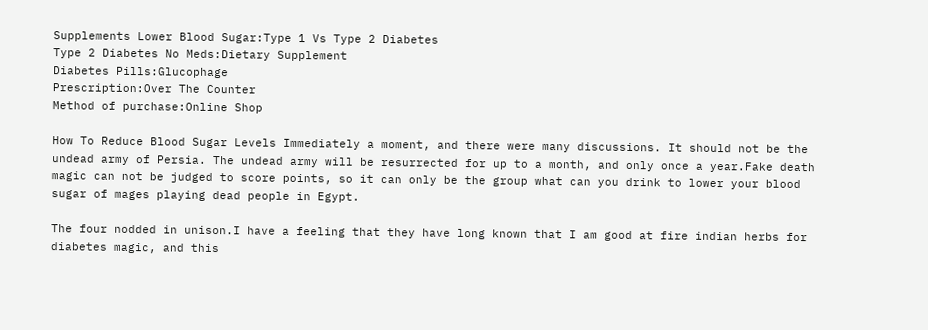Supplements Lower Blood Sugar:Type 1 Vs Type 2 Diabetes
Type 2 Diabetes No Meds:Dietary Supplement
Diabetes Pills:Glucophage
Prescription:Over The Counter
Method of purchase:Online Shop

How To Reduce Blood Sugar Levels Immediately a moment, and there were many discussions. It should not be the undead army of Persia. The undead army will be resurrected for up to a month, and only once a year.Fake death magic can not be judged to score points, so it can only be the group what can you drink to lower your blood sugar of mages playing dead people in Egypt.

The four nodded in unison.I have a feeling that they have long known that I am good at fire indian herbs for diabetes magic, and this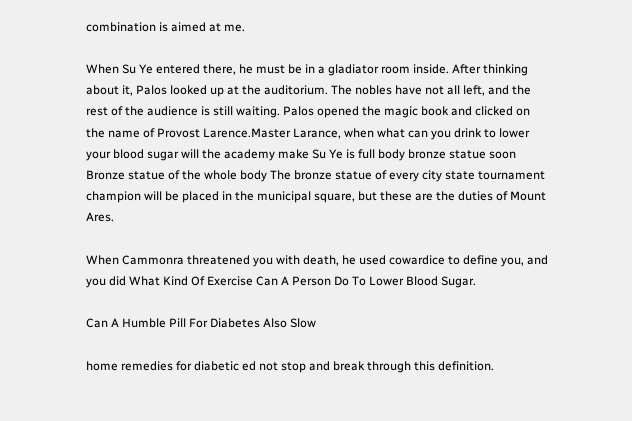combination is aimed at me.

When Su Ye entered there, he must be in a gladiator room inside. After thinking about it, Palos looked up at the auditorium. The nobles have not all left, and the rest of the audience is still waiting. Palos opened the magic book and clicked on the name of Provost Larence.Master Larance, when what can you drink to lower your blood sugar will the academy make Su Ye is full body bronze statue soon Bronze statue of the whole body The bronze statue of every city state tournament champion will be placed in the municipal square, but these are the duties of Mount Ares.

When Cammonra threatened you with death, he used cowardice to define you, and you did What Kind Of Exercise Can A Person Do To Lower Blood Sugar.

Can A Humble Pill For Diabetes Also Slow

home remedies for diabetic ed not stop and break through this definition.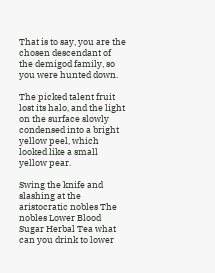That is to say, you are the chosen descendant of the demigod family, so you were hunted down.

The picked talent fruit lost its halo, and the light on the surface slowly condensed into a bright yellow peel, which looked like a small yellow pear.

Swing the knife and slashing at the aristocratic nobles The nobles Lower Blood Sugar Herbal Tea what can you drink to lower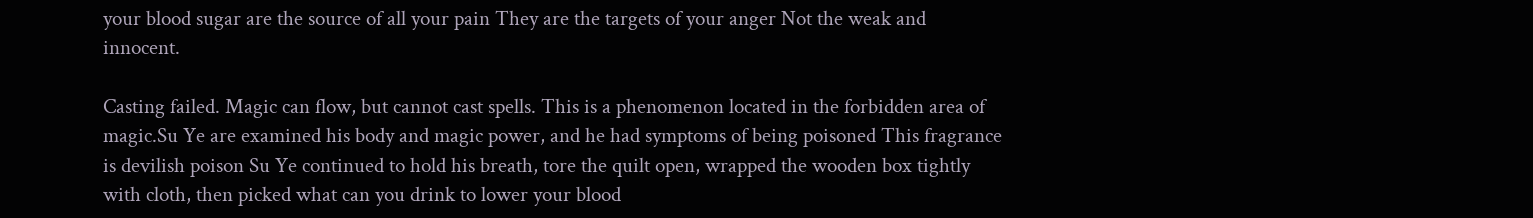your blood sugar are the source of all your pain They are the targets of your anger Not the weak and innocent.

Casting failed. Magic can flow, but cannot cast spells. This is a phenomenon located in the forbidden area of magic.Su Ye are examined his body and magic power, and he had symptoms of being poisoned This fragrance is devilish poison Su Ye continued to hold his breath, tore the quilt open, wrapped the wooden box tightly with cloth, then picked what can you drink to lower your blood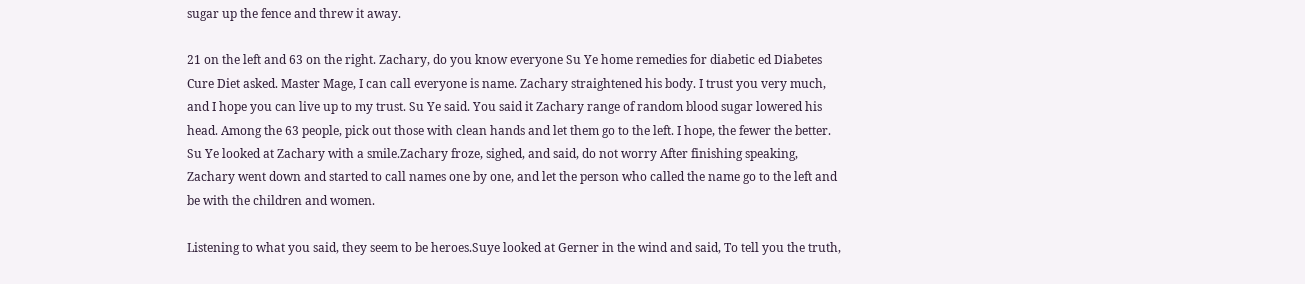sugar up the fence and threw it away.

21 on the left and 63 on the right. Zachary, do you know everyone Su Ye home remedies for diabetic ed Diabetes Cure Diet asked. Master Mage, I can call everyone is name. Zachary straightened his body. I trust you very much, and I hope you can live up to my trust. Su Ye said. You said it Zachary range of random blood sugar lowered his head. Among the 63 people, pick out those with clean hands and let them go to the left. I hope, the fewer the better. Su Ye looked at Zachary with a smile.Zachary froze, sighed, and said, do not worry After finishing speaking, Zachary went down and started to call names one by one, and let the person who called the name go to the left and be with the children and women.

Listening to what you said, they seem to be heroes.Suye looked at Gerner in the wind and said, To tell you the truth,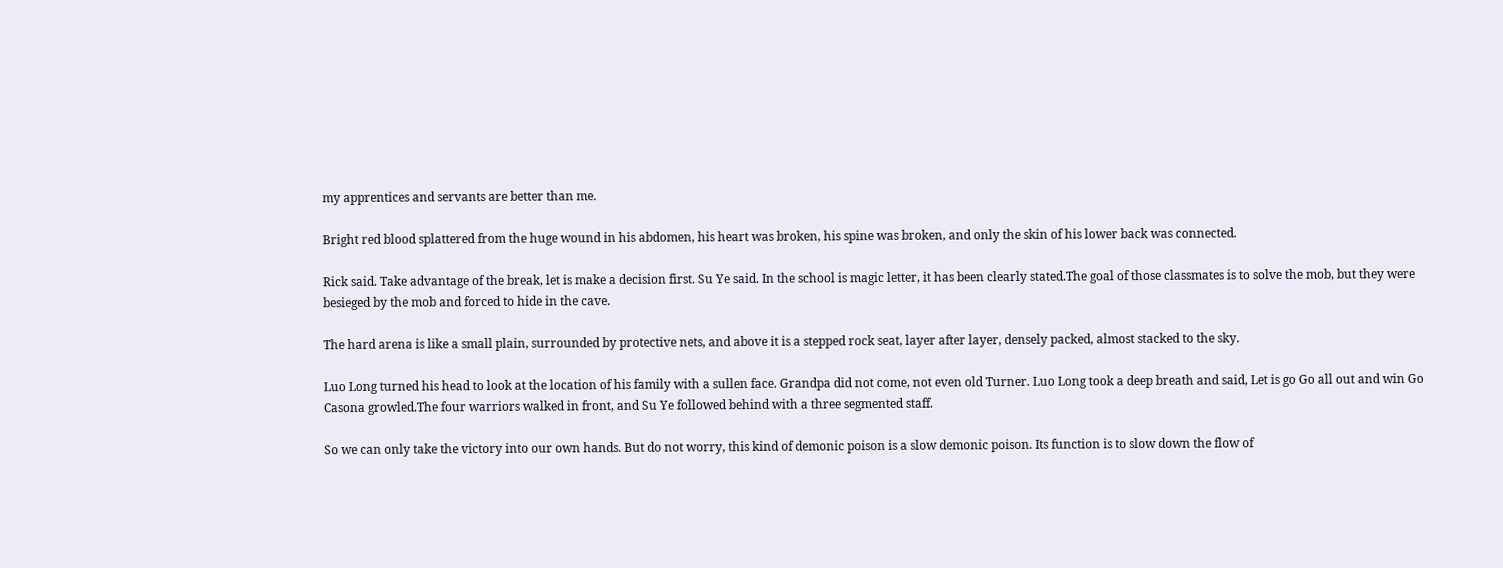my apprentices and servants are better than me.

Bright red blood splattered from the huge wound in his abdomen, his heart was broken, his spine was broken, and only the skin of his lower back was connected.

Rick said. Take advantage of the break, let is make a decision first. Su Ye said. In the school is magic letter, it has been clearly stated.The goal of those classmates is to solve the mob, but they were besieged by the mob and forced to hide in the cave.

The hard arena is like a small plain, surrounded by protective nets, and above it is a stepped rock seat, layer after layer, densely packed, almost stacked to the sky.

Luo Long turned his head to look at the location of his family with a sullen face. Grandpa did not come, not even old Turner. Luo Long took a deep breath and said, Let is go Go all out and win Go Casona growled.The four warriors walked in front, and Su Ye followed behind with a three segmented staff.

So we can only take the victory into our own hands. But do not worry, this kind of demonic poison is a slow demonic poison. Its function is to slow down the flow of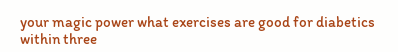your magic power what exercises are good for diabetics within three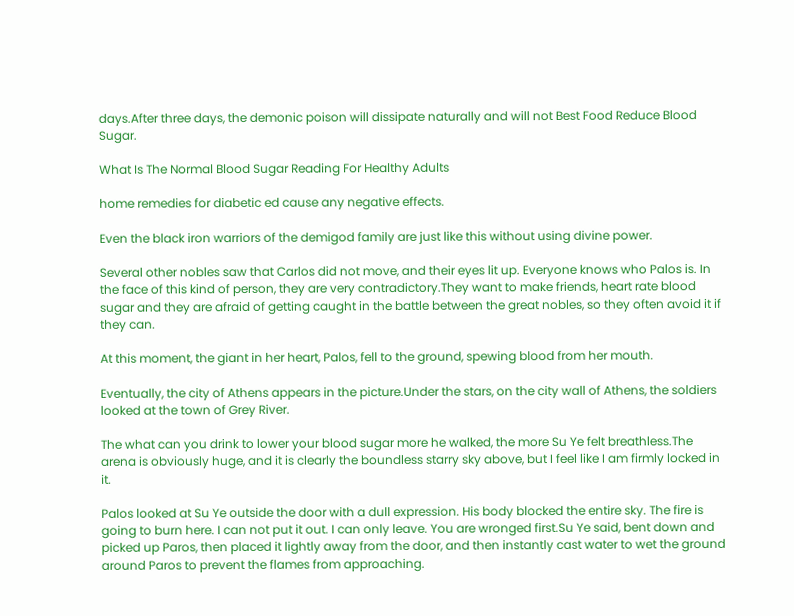days.After three days, the demonic poison will dissipate naturally and will not Best Food Reduce Blood Sugar.

What Is The Normal Blood Sugar Reading For Healthy Adults

home remedies for diabetic ed cause any negative effects.

Even the black iron warriors of the demigod family are just like this without using divine power.

Several other nobles saw that Carlos did not move, and their eyes lit up. Everyone knows who Palos is. In the face of this kind of person, they are very contradictory.They want to make friends, heart rate blood sugar and they are afraid of getting caught in the battle between the great nobles, so they often avoid it if they can.

At this moment, the giant in her heart, Palos, fell to the ground, spewing blood from her mouth.

Eventually, the city of Athens appears in the picture.Under the stars, on the city wall of Athens, the soldiers looked at the town of Grey River.

The what can you drink to lower your blood sugar more he walked, the more Su Ye felt breathless.The arena is obviously huge, and it is clearly the boundless starry sky above, but I feel like I am firmly locked in it.

Palos looked at Su Ye outside the door with a dull expression. His body blocked the entire sky. The fire is going to burn here. I can not put it out. I can only leave. You are wronged first.Su Ye said, bent down and picked up Paros, then placed it lightly away from the door, and then instantly cast water to wet the ground around Paros to prevent the flames from approaching.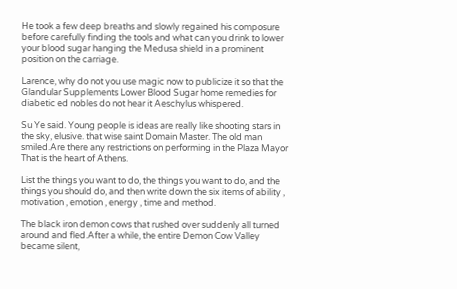He took a few deep breaths and slowly regained his composure before carefully finding the tools and what can you drink to lower your blood sugar hanging the Medusa shield in a prominent position on the carriage.

Larence, why do not you use magic now to publicize it so that the Glandular Supplements Lower Blood Sugar home remedies for diabetic ed nobles do not hear it Aeschylus whispered.

Su Ye said. Young people is ideas are really like shooting stars in the sky, elusive. that wise saint Domain Master. The old man smiled.Are there any restrictions on performing in the Plaza Mayor That is the heart of Athens.

List the things you want to do, the things you want to do, and the things you should do, and then write down the six items of ability , motivation , emotion , energy , time and method.

The black iron demon cows that rushed over suddenly all turned around and fled.After a while, the entire Demon Cow Valley became silent,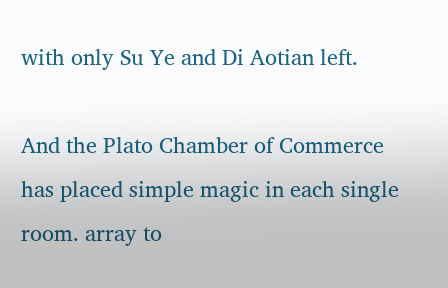with only Su Ye and Di Aotian left.

And the Plato Chamber of Commerce has placed simple magic in each single room. array to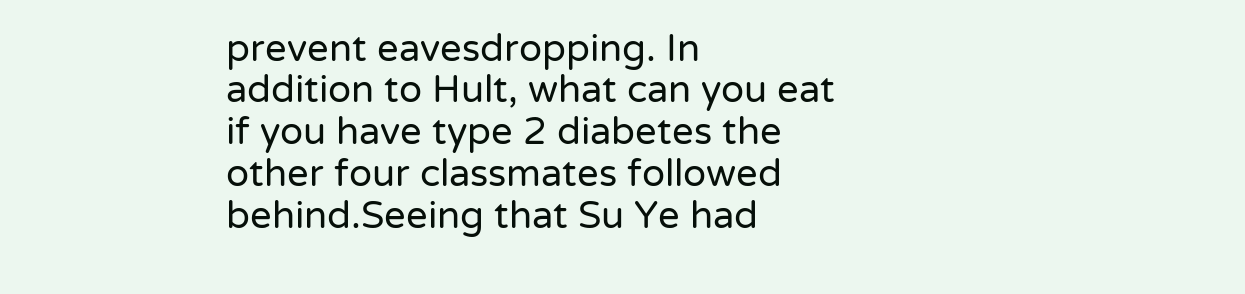prevent eavesdropping. In addition to Hult, what can you eat if you have type 2 diabetes the other four classmates followed behind.Seeing that Su Ye had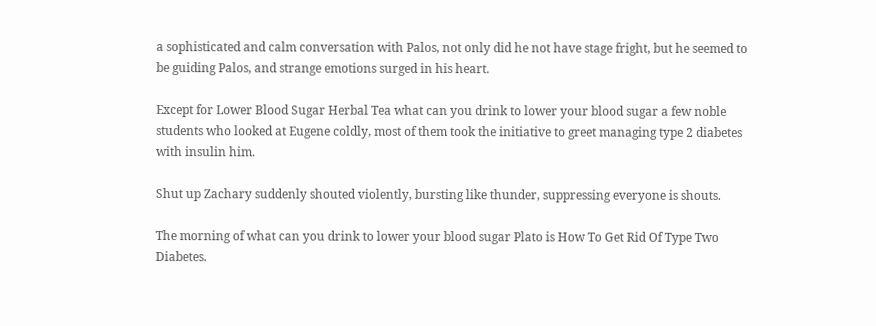a sophisticated and calm conversation with Palos, not only did he not have stage fright, but he seemed to be guiding Palos, and strange emotions surged in his heart.

Except for Lower Blood Sugar Herbal Tea what can you drink to lower your blood sugar a few noble students who looked at Eugene coldly, most of them took the initiative to greet managing type 2 diabetes with insulin him.

Shut up Zachary suddenly shouted violently, bursting like thunder, suppressing everyone is shouts.

The morning of what can you drink to lower your blood sugar Plato is How To Get Rid Of Type Two Diabetes.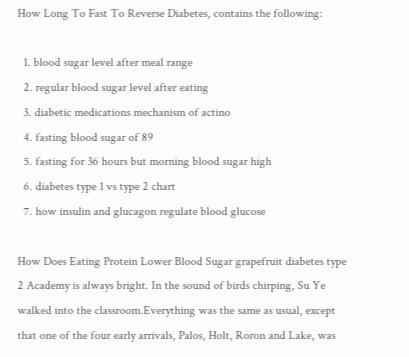How Long To Fast To Reverse Diabetes, contains the following:

  1. blood sugar level after meal range
  2. regular blood sugar level after eating
  3. diabetic medications mechanism of actino
  4. fasting blood sugar of 89
  5. fasting for 36 hours but morning blood sugar high
  6. diabetes type 1 vs type 2 chart
  7. how insulin and glucagon regulate blood glucose

How Does Eating Protein Lower Blood Sugar grapefruit diabetes type 2 Academy is always bright. In the sound of birds chirping, Su Ye walked into the classroom.Everything was the same as usual, except that one of the four early arrivals, Palos, Holt, Roron and Lake, was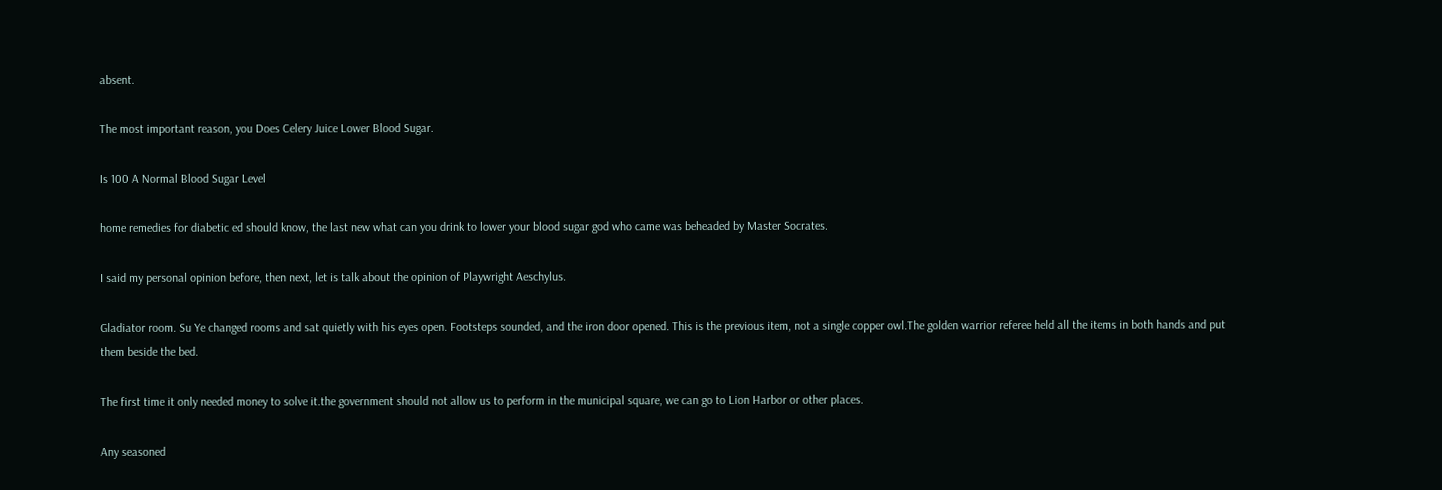absent.

The most important reason, you Does Celery Juice Lower Blood Sugar.

Is 100 A Normal Blood Sugar Level

home remedies for diabetic ed should know, the last new what can you drink to lower your blood sugar god who came was beheaded by Master Socrates.

I said my personal opinion before, then next, let is talk about the opinion of Playwright Aeschylus.

Gladiator room. Su Ye changed rooms and sat quietly with his eyes open. Footsteps sounded, and the iron door opened. This is the previous item, not a single copper owl.The golden warrior referee held all the items in both hands and put them beside the bed.

The first time it only needed money to solve it.the government should not allow us to perform in the municipal square, we can go to Lion Harbor or other places.

Any seasoned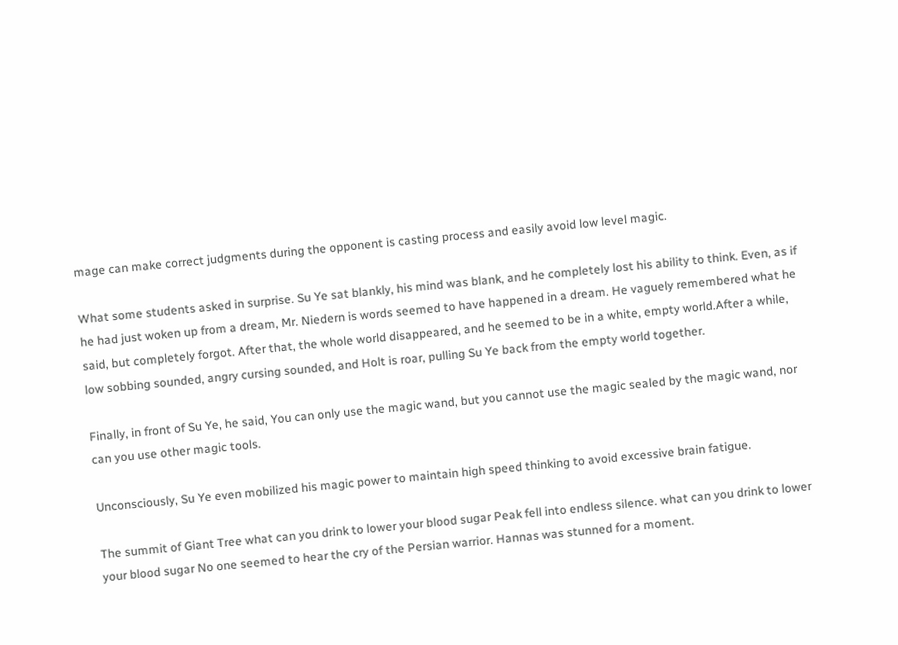mage can make correct judgments during the opponent is casting process and easily avoid low level magic.

What some students asked in surprise. Su Ye sat blankly, his mind was blank, and he completely lost his ability to think. Even, as if he had just woken up from a dream, Mr. Niedern is words seemed to have happened in a dream. He vaguely remembered what he said, but completely forgot. After that, the whole world disappeared, and he seemed to be in a white, empty world.After a while, low sobbing sounded, angry cursing sounded, and Holt is roar, pulling Su Ye back from the empty world together.

Finally, in front of Su Ye, he said, You can only use the magic wand, but you cannot use the magic sealed by the magic wand, nor can you use other magic tools.

Unconsciously, Su Ye even mobilized his magic power to maintain high speed thinking to avoid excessive brain fatigue.

The summit of Giant Tree what can you drink to lower your blood sugar Peak fell into endless silence. what can you drink to lower your blood sugar No one seemed to hear the cry of the Persian warrior. Hannas was stunned for a moment.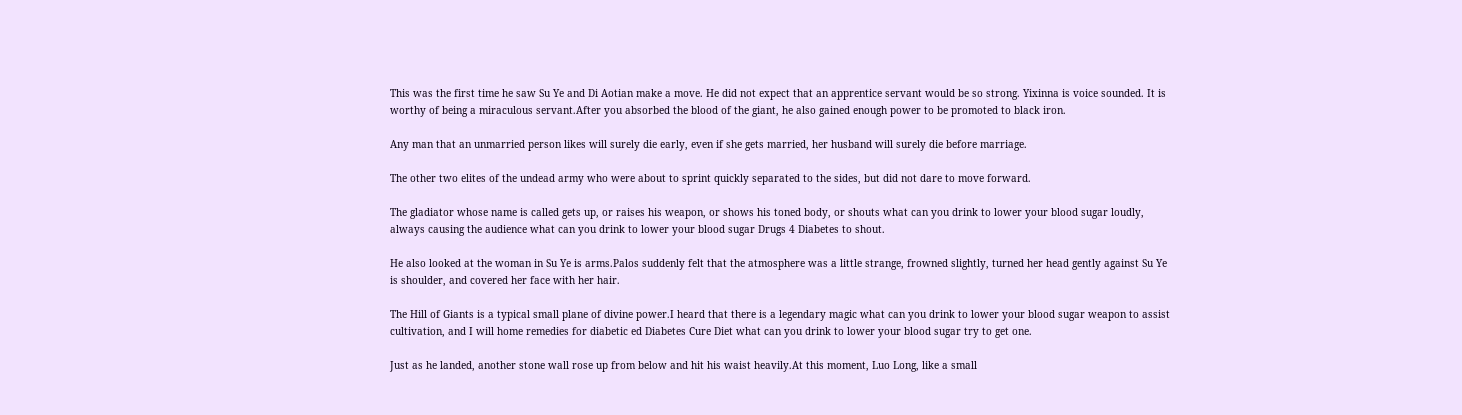This was the first time he saw Su Ye and Di Aotian make a move. He did not expect that an apprentice servant would be so strong. Yixinna is voice sounded. It is worthy of being a miraculous servant.After you absorbed the blood of the giant, he also gained enough power to be promoted to black iron.

Any man that an unmarried person likes will surely die early, even if she gets married, her husband will surely die before marriage.

The other two elites of the undead army who were about to sprint quickly separated to the sides, but did not dare to move forward.

The gladiator whose name is called gets up, or raises his weapon, or shows his toned body, or shouts what can you drink to lower your blood sugar loudly, always causing the audience what can you drink to lower your blood sugar Drugs 4 Diabetes to shout.

He also looked at the woman in Su Ye is arms.Palos suddenly felt that the atmosphere was a little strange, frowned slightly, turned her head gently against Su Ye is shoulder, and covered her face with her hair.

The Hill of Giants is a typical small plane of divine power.I heard that there is a legendary magic what can you drink to lower your blood sugar weapon to assist cultivation, and I will home remedies for diabetic ed Diabetes Cure Diet what can you drink to lower your blood sugar try to get one.

Just as he landed, another stone wall rose up from below and hit his waist heavily.At this moment, Luo Long, like a small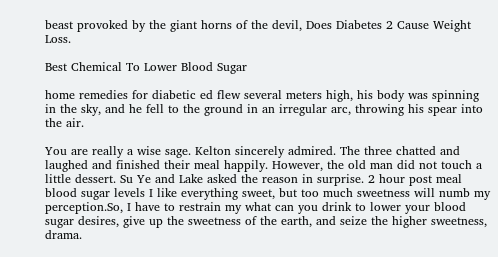beast provoked by the giant horns of the devil, Does Diabetes 2 Cause Weight Loss.

Best Chemical To Lower Blood Sugar

home remedies for diabetic ed flew several meters high, his body was spinning in the sky, and he fell to the ground in an irregular arc, throwing his spear into the air.

You are really a wise sage. Kelton sincerely admired. The three chatted and laughed and finished their meal happily. However, the old man did not touch a little dessert. Su Ye and Lake asked the reason in surprise. 2 hour post meal blood sugar levels I like everything sweet, but too much sweetness will numb my perception.So, I have to restrain my what can you drink to lower your blood sugar desires, give up the sweetness of the earth, and seize the higher sweetness, drama.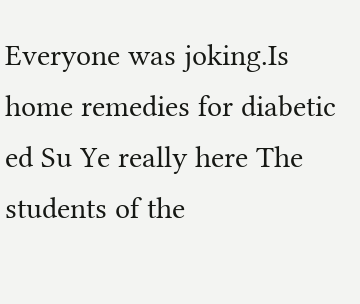Everyone was joking.Is home remedies for diabetic ed Su Ye really here The students of the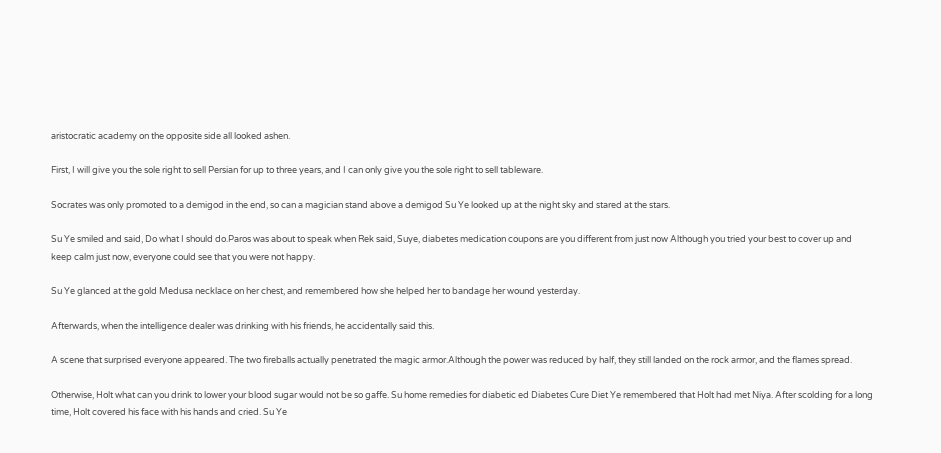aristocratic academy on the opposite side all looked ashen.

First, I will give you the sole right to sell Persian for up to three years, and I can only give you the sole right to sell tableware.

Socrates was only promoted to a demigod in the end, so can a magician stand above a demigod Su Ye looked up at the night sky and stared at the stars.

Su Ye smiled and said, Do what I should do.Paros was about to speak when Rek said, Suye, diabetes medication coupons are you different from just now Although you tried your best to cover up and keep calm just now, everyone could see that you were not happy.

Su Ye glanced at the gold Medusa necklace on her chest, and remembered how she helped her to bandage her wound yesterday.

Afterwards, when the intelligence dealer was drinking with his friends, he accidentally said this.

A scene that surprised everyone appeared. The two fireballs actually penetrated the magic armor.Although the power was reduced by half, they still landed on the rock armor, and the flames spread.

Otherwise, Holt what can you drink to lower your blood sugar would not be so gaffe. Su home remedies for diabetic ed Diabetes Cure Diet Ye remembered that Holt had met Niya. After scolding for a long time, Holt covered his face with his hands and cried. Su Ye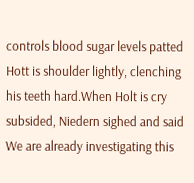controls blood sugar levels patted Hott is shoulder lightly, clenching his teeth hard.When Holt is cry subsided, Niedern sighed and said We are already investigating this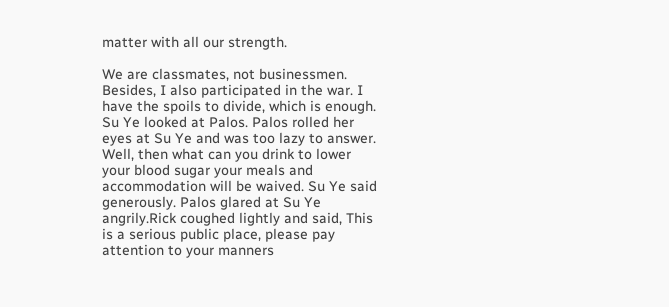matter with all our strength.

We are classmates, not businessmen. Besides, I also participated in the war. I have the spoils to divide, which is enough. Su Ye looked at Palos. Palos rolled her eyes at Su Ye and was too lazy to answer. Well, then what can you drink to lower your blood sugar your meals and accommodation will be waived. Su Ye said generously. Palos glared at Su Ye angrily.Rick coughed lightly and said, This is a serious public place, please pay attention to your manners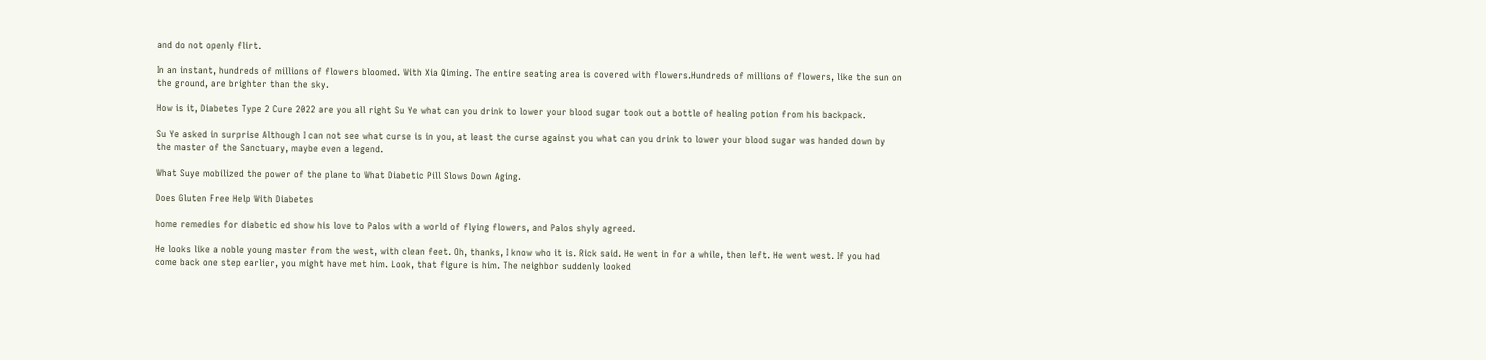and do not openly flirt.

In an instant, hundreds of millions of flowers bloomed. With Xia Qiming. The entire seating area is covered with flowers.Hundreds of millions of flowers, like the sun on the ground, are brighter than the sky.

How is it, Diabetes Type 2 Cure 2022 are you all right Su Ye what can you drink to lower your blood sugar took out a bottle of healing potion from his backpack.

Su Ye asked in surprise Although I can not see what curse is in you, at least the curse against you what can you drink to lower your blood sugar was handed down by the master of the Sanctuary, maybe even a legend.

What Suye mobilized the power of the plane to What Diabetic Pill Slows Down Aging.

Does Gluten Free Help With Diabetes

home remedies for diabetic ed show his love to Palos with a world of flying flowers, and Palos shyly agreed.

He looks like a noble young master from the west, with clean feet. Oh, thanks, I know who it is. Rick said. He went in for a while, then left. He went west. If you had come back one step earlier, you might have met him. Look, that figure is him. The neighbor suddenly looked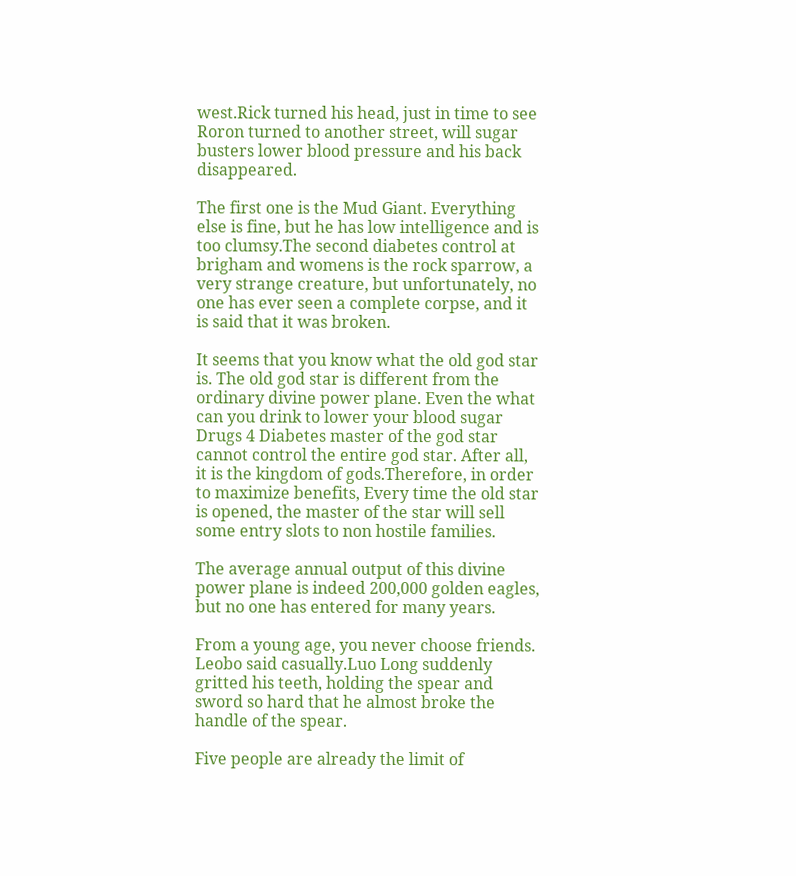west.Rick turned his head, just in time to see Roron turned to another street, will sugar busters lower blood pressure and his back disappeared.

The first one is the Mud Giant. Everything else is fine, but he has low intelligence and is too clumsy.The second diabetes control at brigham and womens is the rock sparrow, a very strange creature, but unfortunately, no one has ever seen a complete corpse, and it is said that it was broken.

It seems that you know what the old god star is. The old god star is different from the ordinary divine power plane. Even the what can you drink to lower your blood sugar Drugs 4 Diabetes master of the god star cannot control the entire god star. After all, it is the kingdom of gods.Therefore, in order to maximize benefits, Every time the old star is opened, the master of the star will sell some entry slots to non hostile families.

The average annual output of this divine power plane is indeed 200,000 golden eagles, but no one has entered for many years.

From a young age, you never choose friends. Leobo said casually.Luo Long suddenly gritted his teeth, holding the spear and sword so hard that he almost broke the handle of the spear.

Five people are already the limit of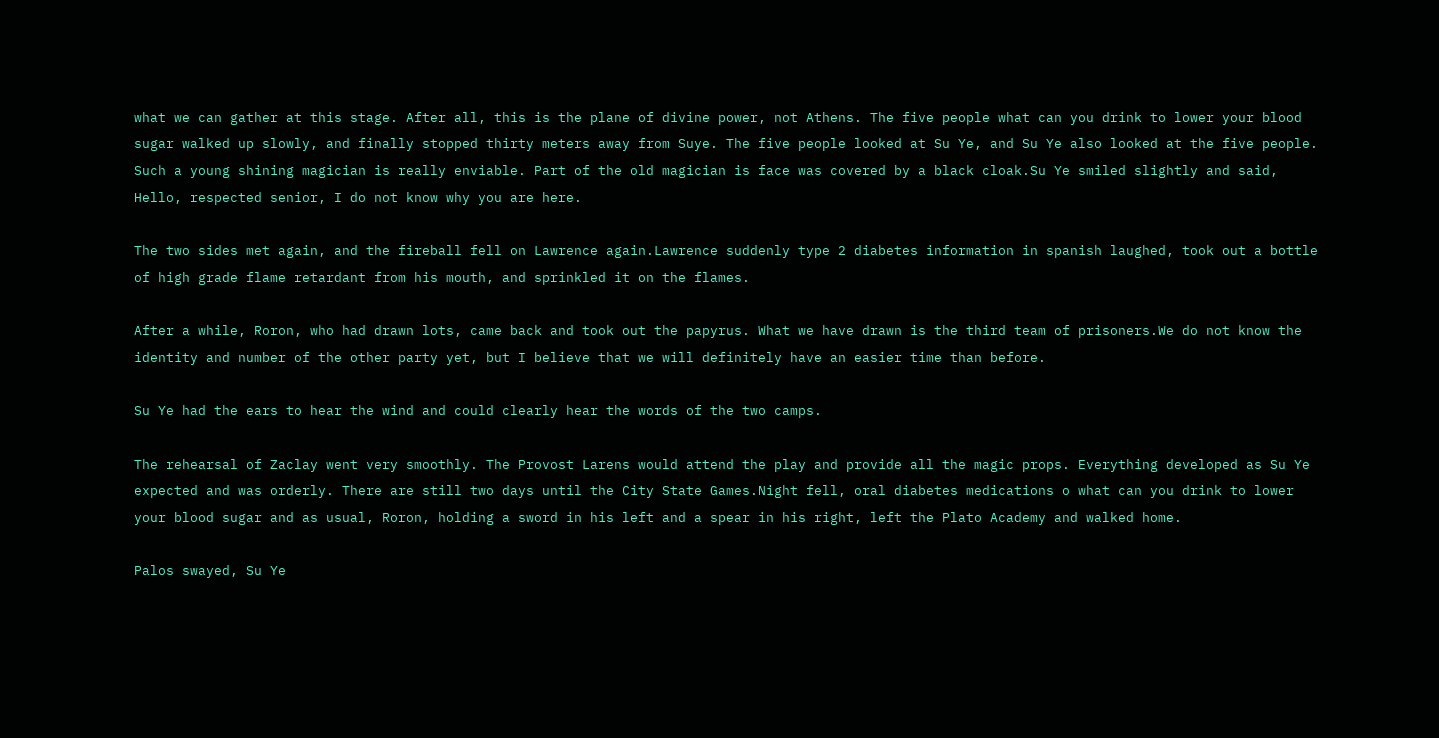what we can gather at this stage. After all, this is the plane of divine power, not Athens. The five people what can you drink to lower your blood sugar walked up slowly, and finally stopped thirty meters away from Suye. The five people looked at Su Ye, and Su Ye also looked at the five people. Such a young shining magician is really enviable. Part of the old magician is face was covered by a black cloak.Su Ye smiled slightly and said, Hello, respected senior, I do not know why you are here.

The two sides met again, and the fireball fell on Lawrence again.Lawrence suddenly type 2 diabetes information in spanish laughed, took out a bottle of high grade flame retardant from his mouth, and sprinkled it on the flames.

After a while, Roron, who had drawn lots, came back and took out the papyrus. What we have drawn is the third team of prisoners.We do not know the identity and number of the other party yet, but I believe that we will definitely have an easier time than before.

Su Ye had the ears to hear the wind and could clearly hear the words of the two camps.

The rehearsal of Zaclay went very smoothly. The Provost Larens would attend the play and provide all the magic props. Everything developed as Su Ye expected and was orderly. There are still two days until the City State Games.Night fell, oral diabetes medications o what can you drink to lower your blood sugar and as usual, Roron, holding a sword in his left and a spear in his right, left the Plato Academy and walked home.

Palos swayed, Su Ye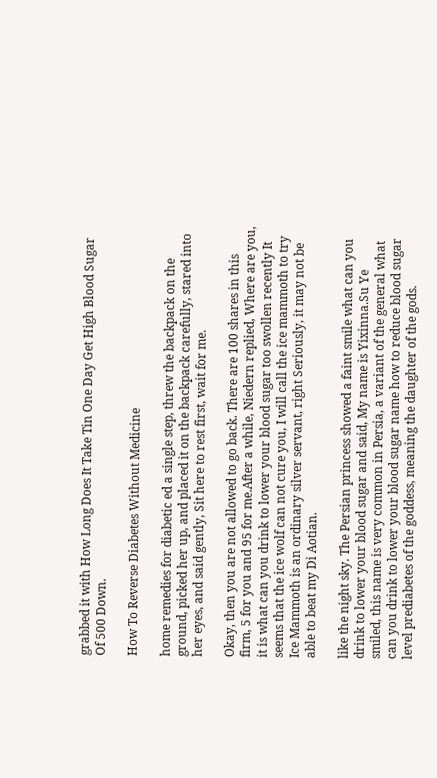grabbed it with How Long Does It Take Tin One Day Get High Blood Sugar Of 500 Down.

How To Reverse Diabetes Without Medicine

home remedies for diabetic ed a single step, threw the backpack on the ground, picked her up, and placed it on the backpack carefully, stared into her eyes, and said gently, Sit here to rest first, wait for me.

Okay, then you are not allowed to go back. There are 100 shares in this firm, 5 for you and 95 for me.After a while, Niedern replied, Where are you, it is what can you drink to lower your blood sugar too swollen recently It seems that the ice wolf can not cure you, I will call the ice mammoth to try Ice Mammoth is an ordinary silver servant, right Seriously, it may not be able to beat my Di Aotian.

like the night sky. The Persian princess showed a faint smile what can you drink to lower your blood sugar and said, My name is Yixinna.Su Ye smiled, this name is very common in Persia, a variant of the general what can you drink to lower your blood sugar name how to reduce blood sugar level prediabetes of the goddess, meaning the daughter of the gods.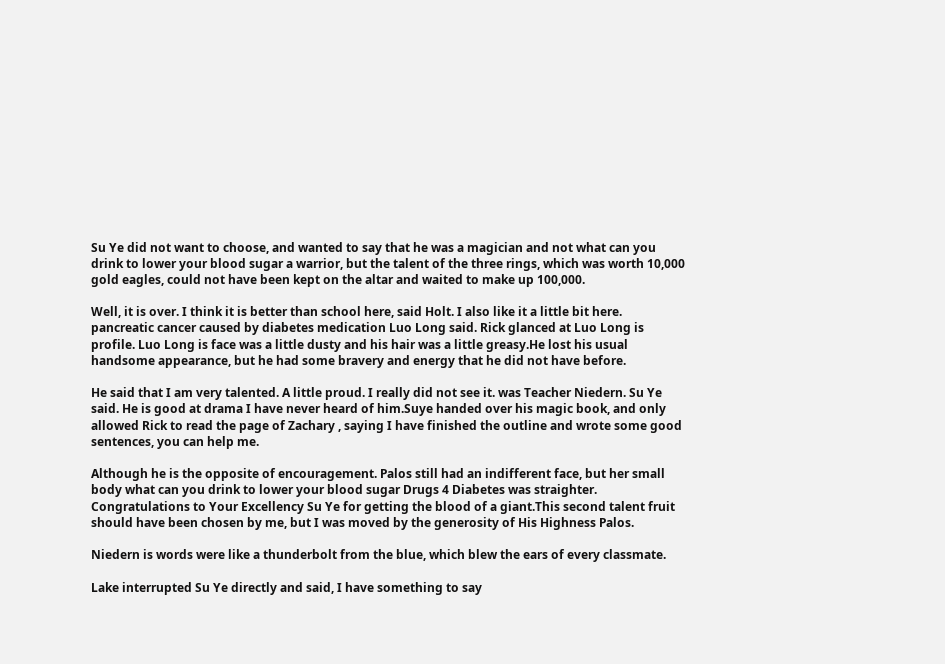Su Ye did not want to choose, and wanted to say that he was a magician and not what can you drink to lower your blood sugar a warrior, but the talent of the three rings, which was worth 10,000 gold eagles, could not have been kept on the altar and waited to make up 100,000.

Well, it is over. I think it is better than school here, said Holt. I also like it a little bit here. pancreatic cancer caused by diabetes medication Luo Long said. Rick glanced at Luo Long is profile. Luo Long is face was a little dusty and his hair was a little greasy.He lost his usual handsome appearance, but he had some bravery and energy that he did not have before.

He said that I am very talented. A little proud. I really did not see it. was Teacher Niedern. Su Ye said. He is good at drama I have never heard of him.Suye handed over his magic book, and only allowed Rick to read the page of Zachary , saying I have finished the outline and wrote some good sentences, you can help me.

Although he is the opposite of encouragement. Palos still had an indifferent face, but her small body what can you drink to lower your blood sugar Drugs 4 Diabetes was straighter. Congratulations to Your Excellency Su Ye for getting the blood of a giant.This second talent fruit should have been chosen by me, but I was moved by the generosity of His Highness Palos.

Niedern is words were like a thunderbolt from the blue, which blew the ears of every classmate.

Lake interrupted Su Ye directly and said, I have something to say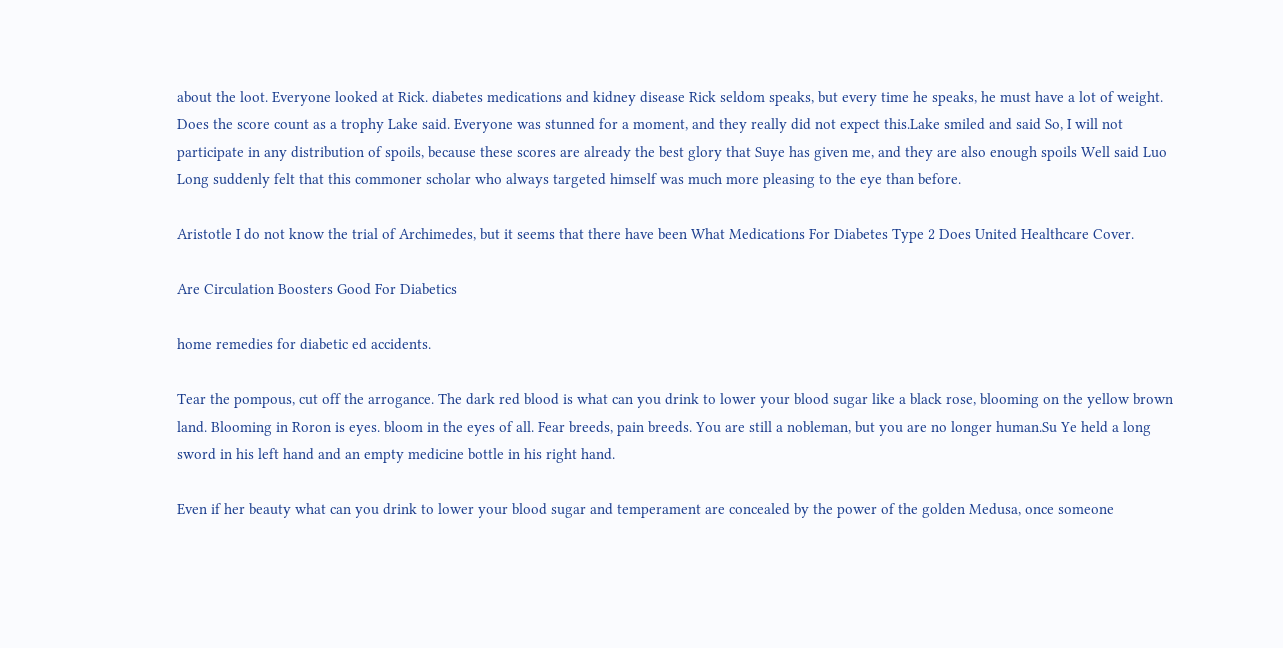about the loot. Everyone looked at Rick. diabetes medications and kidney disease Rick seldom speaks, but every time he speaks, he must have a lot of weight. Does the score count as a trophy Lake said. Everyone was stunned for a moment, and they really did not expect this.Lake smiled and said So, I will not participate in any distribution of spoils, because these scores are already the best glory that Suye has given me, and they are also enough spoils Well said Luo Long suddenly felt that this commoner scholar who always targeted himself was much more pleasing to the eye than before.

Aristotle I do not know the trial of Archimedes, but it seems that there have been What Medications For Diabetes Type 2 Does United Healthcare Cover.

Are Circulation Boosters Good For Diabetics

home remedies for diabetic ed accidents.

Tear the pompous, cut off the arrogance. The dark red blood is what can you drink to lower your blood sugar like a black rose, blooming on the yellow brown land. Blooming in Roron is eyes. bloom in the eyes of all. Fear breeds, pain breeds. You are still a nobleman, but you are no longer human.Su Ye held a long sword in his left hand and an empty medicine bottle in his right hand.

Even if her beauty what can you drink to lower your blood sugar and temperament are concealed by the power of the golden Medusa, once someone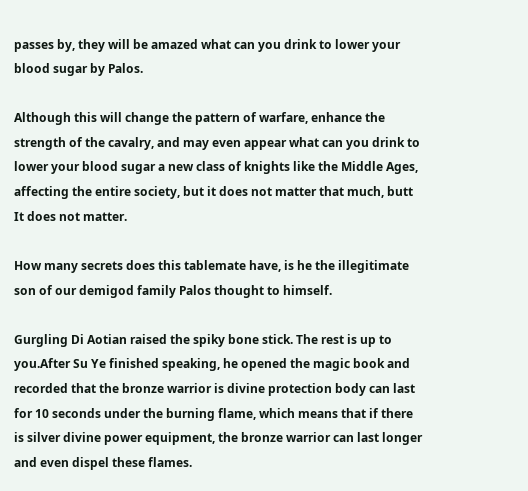passes by, they will be amazed what can you drink to lower your blood sugar by Palos.

Although this will change the pattern of warfare, enhance the strength of the cavalry, and may even appear what can you drink to lower your blood sugar a new class of knights like the Middle Ages, affecting the entire society, but it does not matter that much, butt It does not matter.

How many secrets does this tablemate have, is he the illegitimate son of our demigod family Palos thought to himself.

Gurgling Di Aotian raised the spiky bone stick. The rest is up to you.After Su Ye finished speaking, he opened the magic book and recorded that the bronze warrior is divine protection body can last for 10 seconds under the burning flame, which means that if there is silver divine power equipment, the bronze warrior can last longer and even dispel these flames.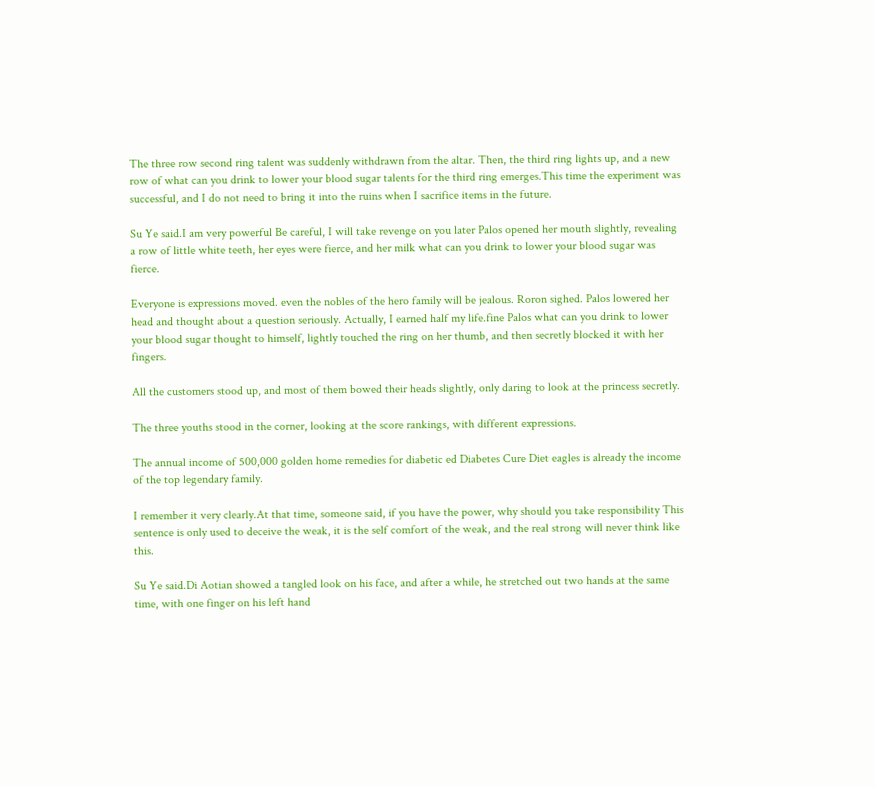The three row second ring talent was suddenly withdrawn from the altar. Then, the third ring lights up, and a new row of what can you drink to lower your blood sugar talents for the third ring emerges.This time the experiment was successful, and I do not need to bring it into the ruins when I sacrifice items in the future.

Su Ye said.I am very powerful Be careful, I will take revenge on you later Palos opened her mouth slightly, revealing a row of little white teeth, her eyes were fierce, and her milk what can you drink to lower your blood sugar was fierce.

Everyone is expressions moved. even the nobles of the hero family will be jealous. Roron sighed. Palos lowered her head and thought about a question seriously. Actually, I earned half my life.fine Palos what can you drink to lower your blood sugar thought to himself, lightly touched the ring on her thumb, and then secretly blocked it with her fingers.

All the customers stood up, and most of them bowed their heads slightly, only daring to look at the princess secretly.

The three youths stood in the corner, looking at the score rankings, with different expressions.

The annual income of 500,000 golden home remedies for diabetic ed Diabetes Cure Diet eagles is already the income of the top legendary family.

I remember it very clearly.At that time, someone said, if you have the power, why should you take responsibility This sentence is only used to deceive the weak, it is the self comfort of the weak, and the real strong will never think like this.

Su Ye said.Di Aotian showed a tangled look on his face, and after a while, he stretched out two hands at the same time, with one finger on his left hand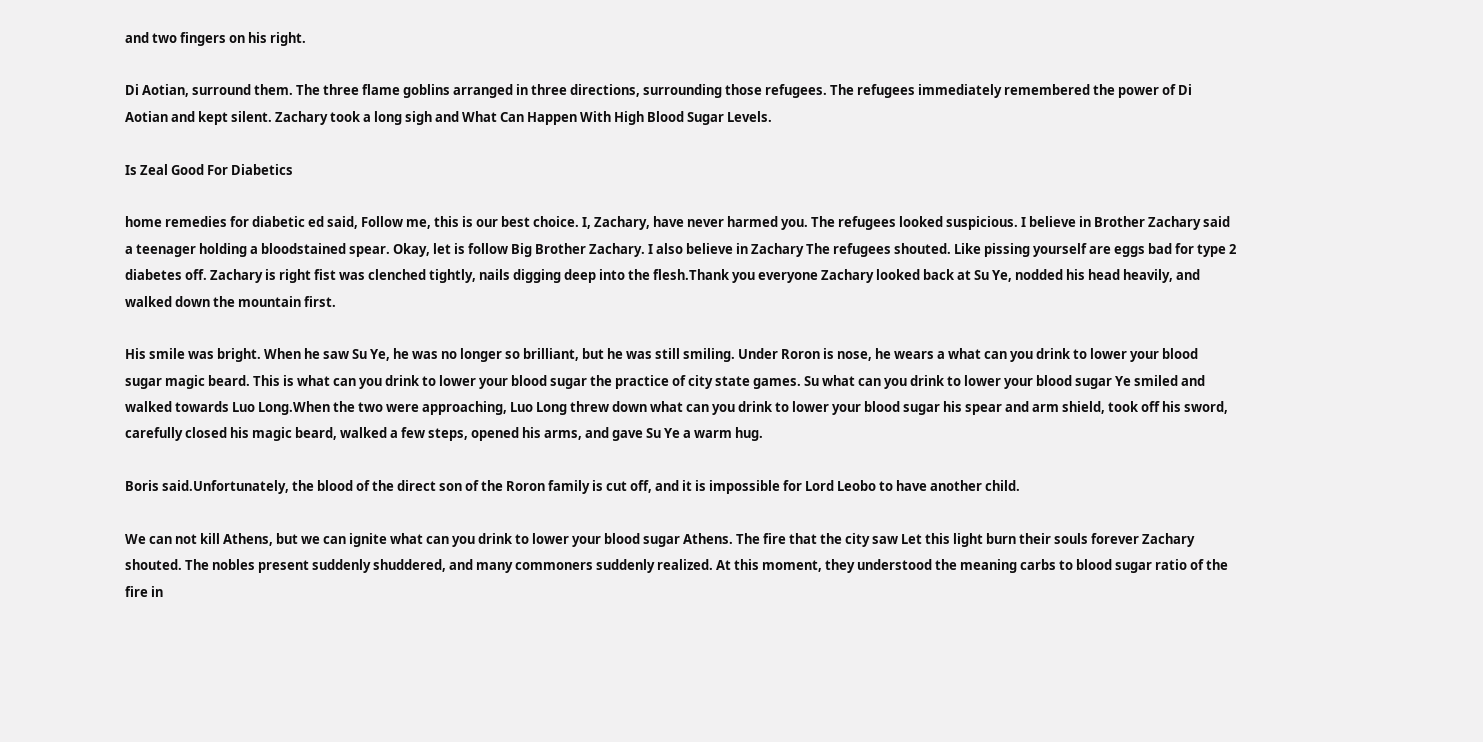and two fingers on his right.

Di Aotian, surround them. The three flame goblins arranged in three directions, surrounding those refugees. The refugees immediately remembered the power of Di Aotian and kept silent. Zachary took a long sigh and What Can Happen With High Blood Sugar Levels.

Is Zeal Good For Diabetics

home remedies for diabetic ed said, Follow me, this is our best choice. I, Zachary, have never harmed you. The refugees looked suspicious. I believe in Brother Zachary said a teenager holding a bloodstained spear. Okay, let is follow Big Brother Zachary. I also believe in Zachary The refugees shouted. Like pissing yourself are eggs bad for type 2 diabetes off. Zachary is right fist was clenched tightly, nails digging deep into the flesh.Thank you everyone Zachary looked back at Su Ye, nodded his head heavily, and walked down the mountain first.

His smile was bright. When he saw Su Ye, he was no longer so brilliant, but he was still smiling. Under Roron is nose, he wears a what can you drink to lower your blood sugar magic beard. This is what can you drink to lower your blood sugar the practice of city state games. Su what can you drink to lower your blood sugar Ye smiled and walked towards Luo Long.When the two were approaching, Luo Long threw down what can you drink to lower your blood sugar his spear and arm shield, took off his sword, carefully closed his magic beard, walked a few steps, opened his arms, and gave Su Ye a warm hug.

Boris said.Unfortunately, the blood of the direct son of the Roron family is cut off, and it is impossible for Lord Leobo to have another child.

We can not kill Athens, but we can ignite what can you drink to lower your blood sugar Athens. The fire that the city saw Let this light burn their souls forever Zachary shouted. The nobles present suddenly shuddered, and many commoners suddenly realized. At this moment, they understood the meaning carbs to blood sugar ratio of the fire in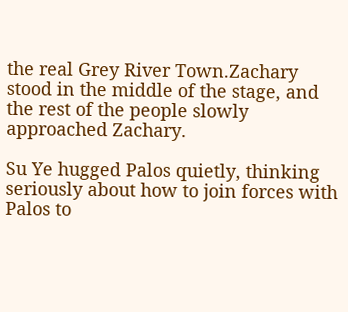the real Grey River Town.Zachary stood in the middle of the stage, and the rest of the people slowly approached Zachary.

Su Ye hugged Palos quietly, thinking seriously about how to join forces with Palos to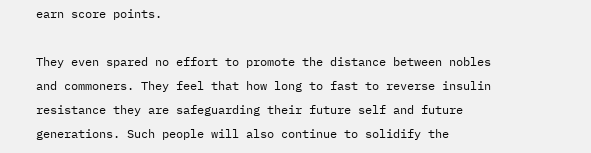earn score points.

They even spared no effort to promote the distance between nobles and commoners. They feel that how long to fast to reverse insulin resistance they are safeguarding their future self and future generations. Such people will also continue to solidify the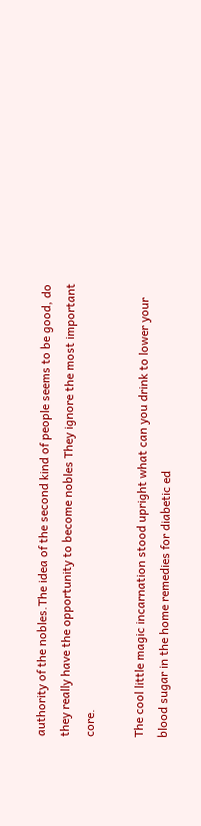authority of the nobles.The idea of the second kind of people seems to be good, do they really have the opportunity to become nobles They ignore the most important core.

The cool little magic incarnation stood upright what can you drink to lower your blood sugar in the home remedies for diabetic ed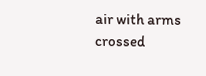air with arms crossed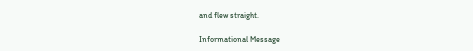and flew straight.

Informational Message